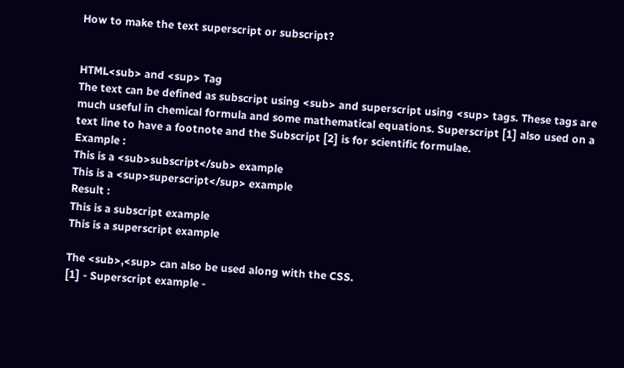How to make the text superscript or subscript?


HTML<sub> and <sup> Tag
The text can be defined as subscript using <sub> and superscript using <sup> tags. These tags are much useful in chemical formula and some mathematical equations. Superscript [1] also used on a text line to have a footnote and the Subscript [2] is for scientific formulae.
Example :
This is a <sub>subscript</sub> example
This is a <sup>superscript</sup> example
Result :
This is a subscript example
This is a superscript example

The <sub>,<sup> can also be used along with the CSS.
[1] - Superscript example -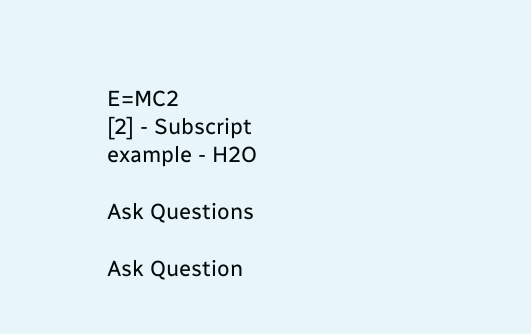E=MC2
[2] - Subscript example - H2O

Ask Questions

Ask Question